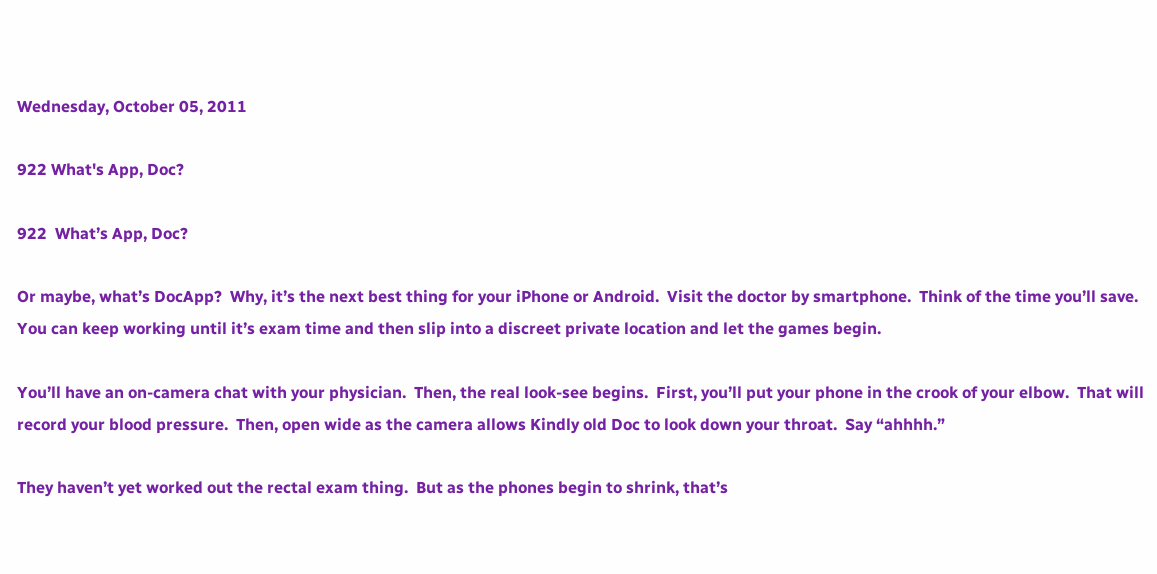Wednesday, October 05, 2011

922 What's App, Doc?

922  What’s App, Doc?

Or maybe, what’s DocApp?  Why, it’s the next best thing for your iPhone or Android.  Visit the doctor by smartphone.  Think of the time you’ll save.  You can keep working until it’s exam time and then slip into a discreet private location and let the games begin.

You’ll have an on-camera chat with your physician.  Then, the real look-see begins.  First, you’ll put your phone in the crook of your elbow.  That will record your blood pressure.  Then, open wide as the camera allows Kindly old Doc to look down your throat.  Say “ahhhh.”

They haven’t yet worked out the rectal exam thing.  But as the phones begin to shrink, that’s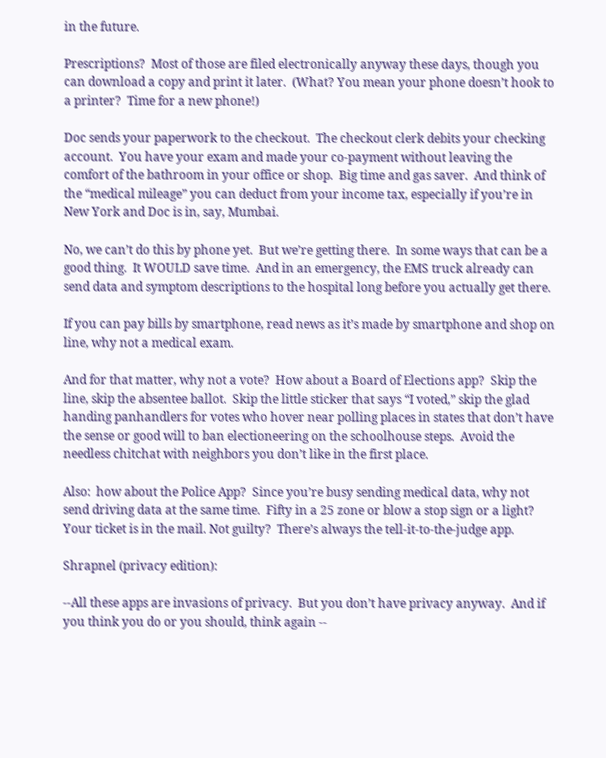in the future.

Prescriptions?  Most of those are filed electronically anyway these days, though you can download a copy and print it later.  (What? You mean your phone doesn’t hook to a printer?  Time for a new phone!)

Doc sends your paperwork to the checkout.  The checkout clerk debits your checking account.  You have your exam and made your co-payment without leaving the comfort of the bathroom in your office or shop.  Big time and gas saver.  And think of the “medical mileage” you can deduct from your income tax, especially if you’re in New York and Doc is in, say, Mumbai.

No, we can’t do this by phone yet.  But we’re getting there.  In some ways that can be a good thing.  It WOULD save time.  And in an emergency, the EMS truck already can send data and symptom descriptions to the hospital long before you actually get there.

If you can pay bills by smartphone, read news as it’s made by smartphone and shop on line, why not a medical exam.

And for that matter, why not a vote?  How about a Board of Elections app?  Skip the line, skip the absentee ballot.  Skip the little sticker that says “I voted,” skip the glad handing panhandlers for votes who hover near polling places in states that don’t have the sense or good will to ban electioneering on the schoolhouse steps.  Avoid the needless chitchat with neighbors you don’t like in the first place.

Also:  how about the Police App?  Since you’re busy sending medical data, why not send driving data at the same time.  Fifty in a 25 zone or blow a stop sign or a light?  Your ticket is in the mail. Not guilty?  There’s always the tell-it-to-the-judge app.

Shrapnel (privacy edition):

--All these apps are invasions of privacy.  But you don’t have privacy anyway.  And if you think you do or you should, think again --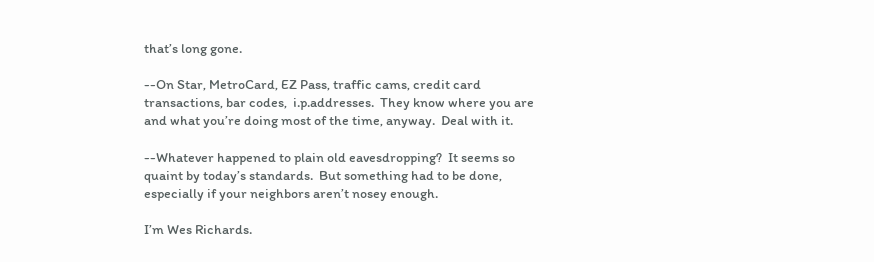that’s long gone.

--On Star, MetroCard, EZ Pass, traffic cams, credit card transactions, bar codes,  i.p.addresses.  They know where you are and what you’re doing most of the time, anyway.  Deal with it.

--Whatever happened to plain old eavesdropping?  It seems so quaint by today’s standards.  But something had to be done, especially if your neighbors aren’t nosey enough.

I’m Wes Richards.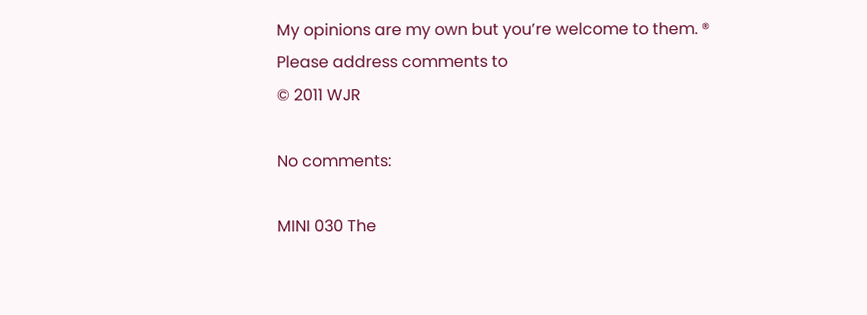My opinions are my own but you’re welcome to them. ®
Please address comments to
© 2011 WJR

No comments:

MINI 030 The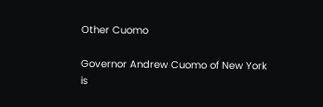Other Cuomo

Governor Andrew Cuomo of New York is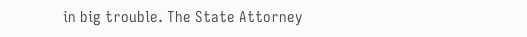in big trouble. The State Attorney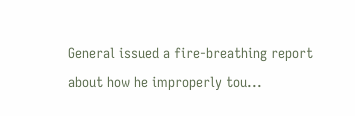General issued a fire-breathing report about how he improperly tou...